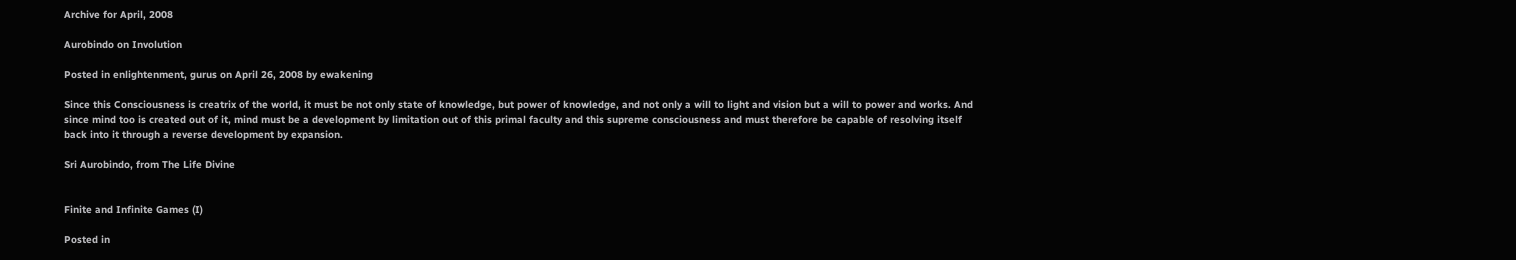Archive for April, 2008

Aurobindo on Involution

Posted in enlightenment, gurus on April 26, 2008 by ewakening

Since this Consciousness is creatrix of the world, it must be not only state of knowledge, but power of knowledge, and not only a will to light and vision but a will to power and works. And since mind too is created out of it, mind must be a development by limitation out of this primal faculty and this supreme consciousness and must therefore be capable of resolving itself back into it through a reverse development by expansion.

Sri Aurobindo, from The Life Divine


Finite and Infinite Games (I)

Posted in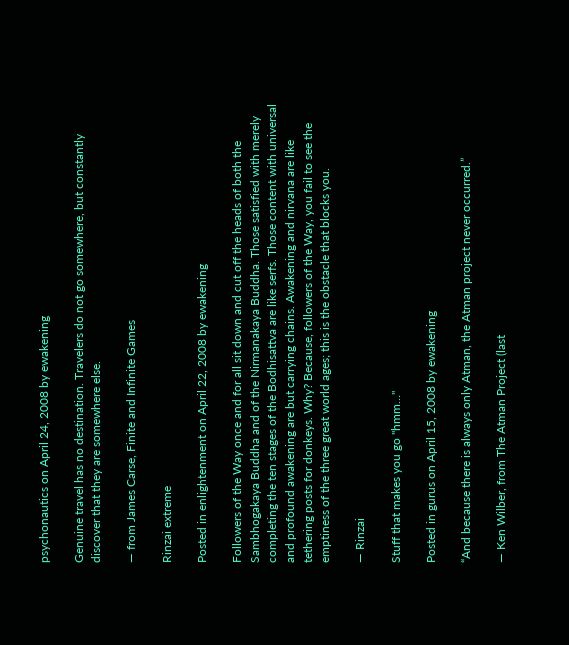psychonautics on April 24, 2008 by ewakening

Genuine travel has no destination. Travelers do not go somewhere, but constantly discover that they are somewhere else.

— from James Carse, Finite and Infinite Games

Rinzai extreme

Posted in enlightenment on April 22, 2008 by ewakening

Followers of the Way once and for all sit down and cut off the heads of both the Sambhogakaya Buddha and of the Nirmanakaya Buddha. Those satisfied with merely completing the ten stages of the Bodhisattva are like serfs. Those content with universal and profound awakening are but carrying chains. Awakening and nirvana are like tethering posts for donkeys. Why? Because, followers of the Way, you fail to see the emptiness of the three great world ages; this is the obstacle that blocks you.

— Rinzai

Stuff that makes you go "hmm…"

Posted in gurus on April 15, 2008 by ewakening

“And because there is always only Atman, the Atman project never occurred.”

— Ken Wilber, from The Atman Project (last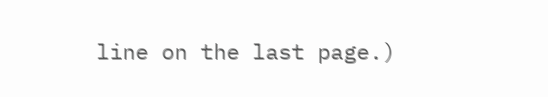line on the last page.)